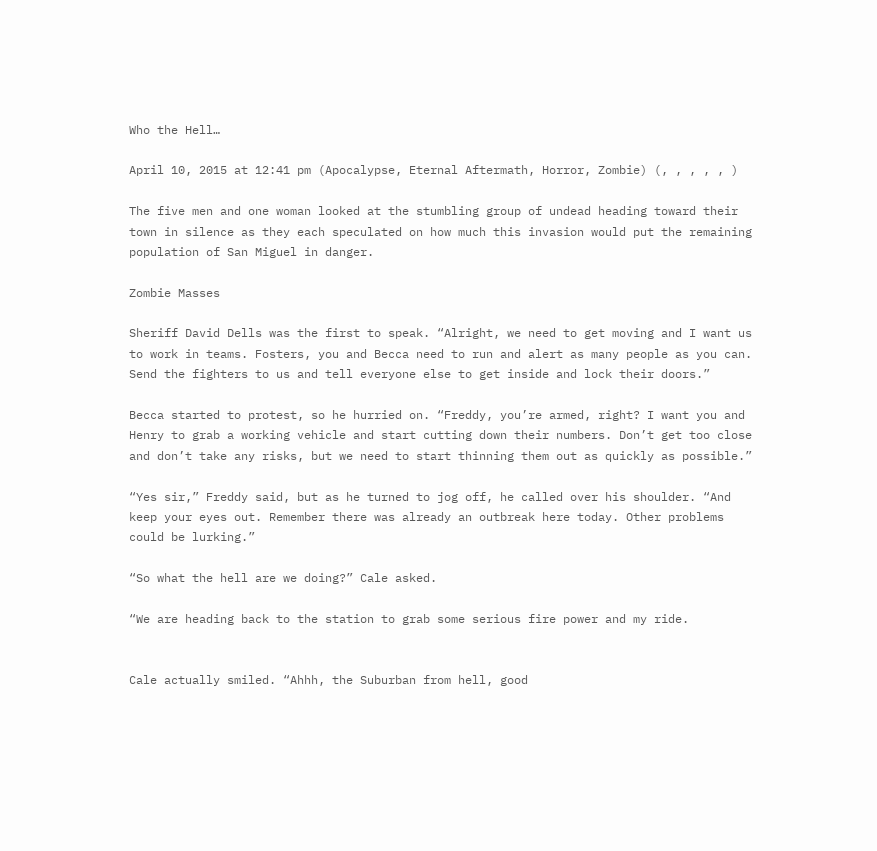Who the Hell…

April 10, 2015 at 12:41 pm (Apocalypse, Eternal Aftermath, Horror, Zombie) (, , , , , )

The five men and one woman looked at the stumbling group of undead heading toward their town in silence as they each speculated on how much this invasion would put the remaining population of San Miguel in danger.

Zombie Masses

Sheriff David Dells was the first to speak. “Alright, we need to get moving and I want us to work in teams. Fosters, you and Becca need to run and alert as many people as you can. Send the fighters to us and tell everyone else to get inside and lock their doors.”

Becca started to protest, so he hurried on. “Freddy, you’re armed, right? I want you and Henry to grab a working vehicle and start cutting down their numbers. Don’t get too close and don’t take any risks, but we need to start thinning them out as quickly as possible.”

“Yes sir,” Freddy said, but as he turned to jog off, he called over his shoulder. “And keep your eyes out. Remember there was already an outbreak here today. Other problems could be lurking.”

“So what the hell are we doing?” Cale asked.

“We are heading back to the station to grab some serious fire power and my ride.


Cale actually smiled. “Ahhh, the Suburban from hell, good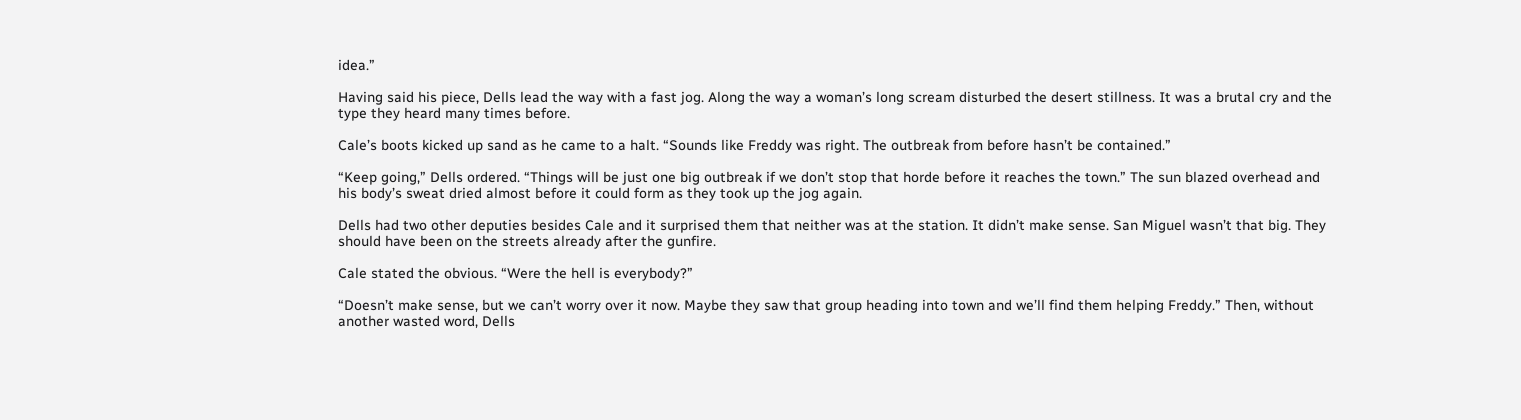idea.”

Having said his piece, Dells lead the way with a fast jog. Along the way a woman’s long scream disturbed the desert stillness. It was a brutal cry and the type they heard many times before.

Cale’s boots kicked up sand as he came to a halt. “Sounds like Freddy was right. The outbreak from before hasn’t be contained.”

“Keep going,” Dells ordered. “Things will be just one big outbreak if we don’t stop that horde before it reaches the town.” The sun blazed overhead and his body’s sweat dried almost before it could form as they took up the jog again.

Dells had two other deputies besides Cale and it surprised them that neither was at the station. It didn’t make sense. San Miguel wasn’t that big. They should have been on the streets already after the gunfire.

Cale stated the obvious. “Were the hell is everybody?”

“Doesn’t make sense, but we can’t worry over it now. Maybe they saw that group heading into town and we’ll find them helping Freddy.” Then, without another wasted word, Dells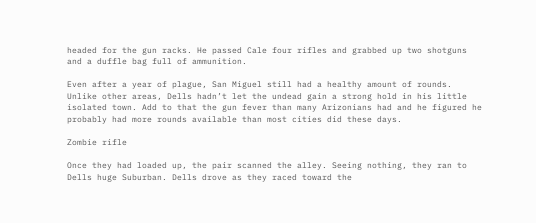headed for the gun racks. He passed Cale four rifles and grabbed up two shotguns and a duffle bag full of ammunition.

Even after a year of plague, San Miguel still had a healthy amount of rounds. Unlike other areas, Dells hadn’t let the undead gain a strong hold in his little isolated town. Add to that the gun fever than many Arizonians had and he figured he probably had more rounds available than most cities did these days.

Zombie rifle

Once they had loaded up, the pair scanned the alley. Seeing nothing, they ran to Dells huge Suburban. Dells drove as they raced toward the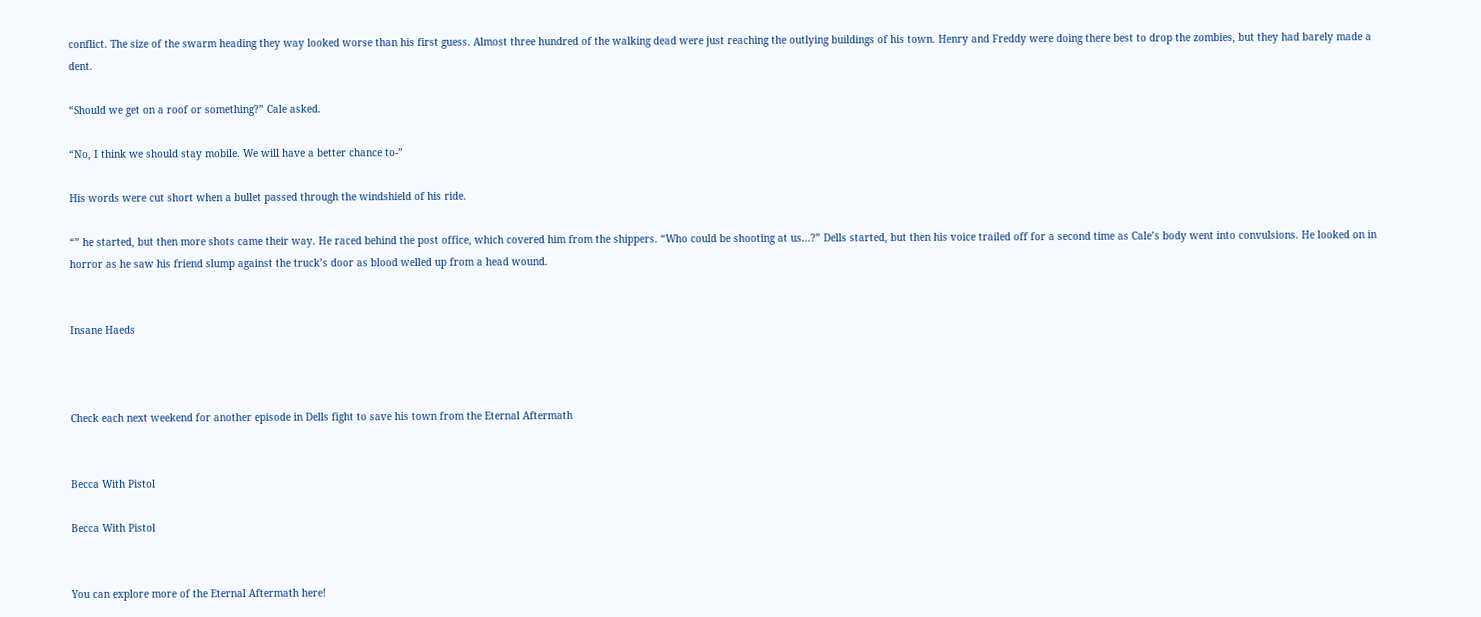conflict. The size of the swarm heading they way looked worse than his first guess. Almost three hundred of the walking dead were just reaching the outlying buildings of his town. Henry and Freddy were doing there best to drop the zombies, but they had barely made a dent.

“Should we get on a roof or something?” Cale asked.

“No, I think we should stay mobile. We will have a better chance to-”

His words were cut short when a bullet passed through the windshield of his ride.

“” he started, but then more shots came their way. He raced behind the post office, which covered him from the shippers. “Who could be shooting at us…?” Dells started, but then his voice trailed off for a second time as Cale’s body went into convulsions. He looked on in horror as he saw his friend slump against the truck’s door as blood welled up from a head wound.


Insane Haeds



Check each next weekend for another episode in Dells fight to save his town from the Eternal Aftermath


Becca With Pistol

Becca With Pistol


You can explore more of the Eternal Aftermath here!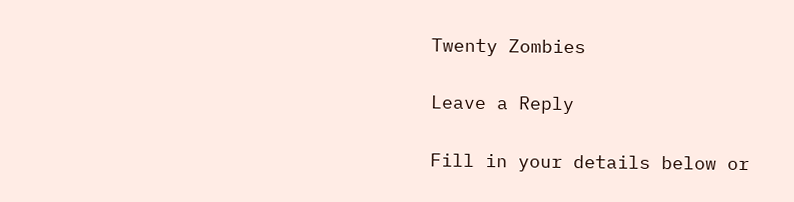Twenty Zombies

Leave a Reply

Fill in your details below or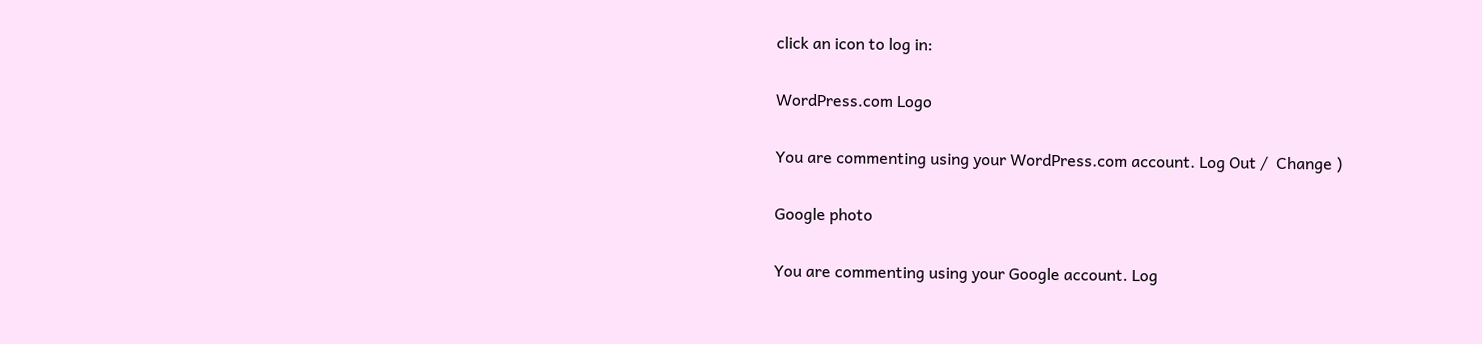click an icon to log in:

WordPress.com Logo

You are commenting using your WordPress.com account. Log Out /  Change )

Google photo

You are commenting using your Google account. Log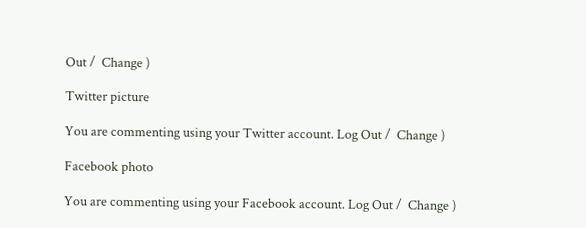Out /  Change )

Twitter picture

You are commenting using your Twitter account. Log Out /  Change )

Facebook photo

You are commenting using your Facebook account. Log Out /  Change )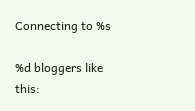Connecting to %s

%d bloggers like this: